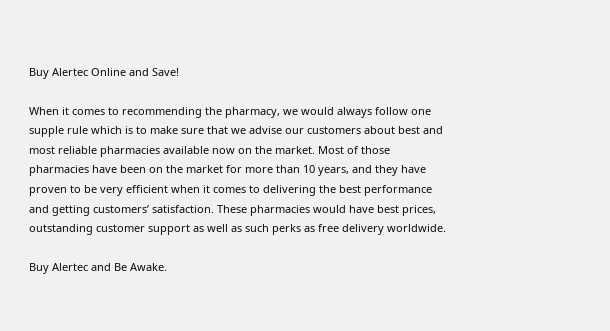Buy Alertec Online and Save!

When it comes to recommending the pharmacy, we would always follow one supple rule which is to make sure that we advise our customers about best and most reliable pharmacies available now on the market. Most of those pharmacies have been on the market for more than 10 years, and they have proven to be very efficient when it comes to delivering the best performance and getting customers’ satisfaction. These pharmacies would have best prices, outstanding customer support as well as such perks as free delivery worldwide.

Buy Alertec and Be Awake.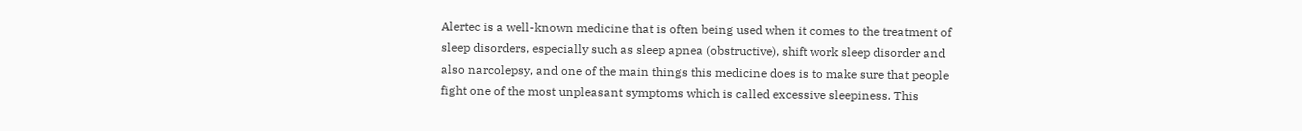Alertec is a well-known medicine that is often being used when it comes to the treatment of sleep disorders, especially such as sleep apnea (obstructive), shift work sleep disorder and also narcolepsy, and one of the main things this medicine does is to make sure that people fight one of the most unpleasant symptoms which is called excessive sleepiness. This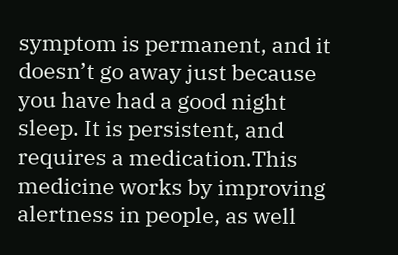symptom is permanent, and it doesn’t go away just because you have had a good night sleep. It is persistent, and requires a medication.This medicine works by improving alertness in people, as well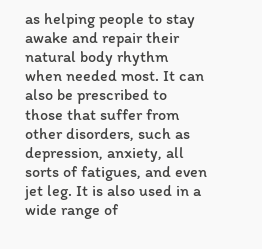as helping people to stay awake and repair their natural body rhythm when needed most. It can also be prescribed to those that suffer from other disorders, such as depression, anxiety, all sorts of fatigues, and even jet leg. It is also used in a wide range of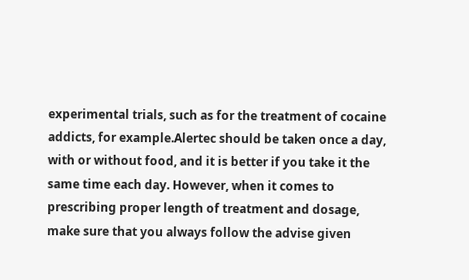experimental trials, such as for the treatment of cocaine addicts, for example.Alertec should be taken once a day, with or without food, and it is better if you take it the same time each day. However, when it comes to prescribing proper length of treatment and dosage, make sure that you always follow the advise given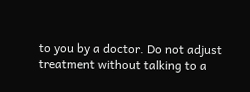to you by a doctor. Do not adjust treatment without talking to a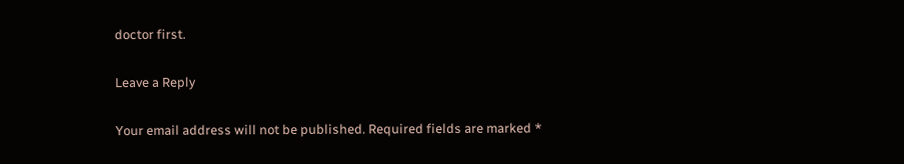doctor first.

Leave a Reply

Your email address will not be published. Required fields are marked *